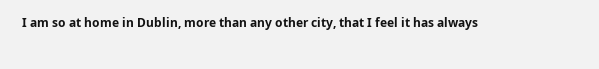I am so at home in Dublin, more than any other city, that I feel it has always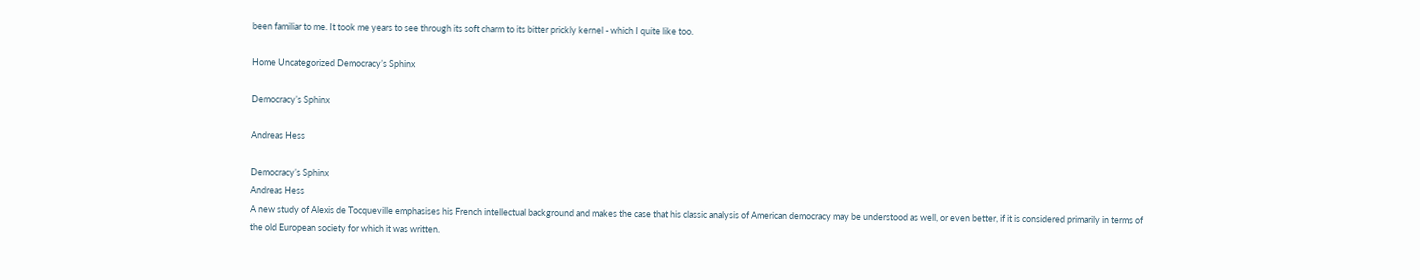been familiar to me. It took me years to see through its soft charm to its bitter prickly kernel - which I quite like too.

Home Uncategorized Democracy’s Sphinx

Democracy’s Sphinx

Andreas Hess

Democracy’s Sphinx
Andreas Hess
A new study of Alexis de Tocqueville emphasises his French intellectual background and makes the case that his classic analysis of American democracy may be understood as well, or even better, if it is considered primarily in terms of the old European society for which it was written.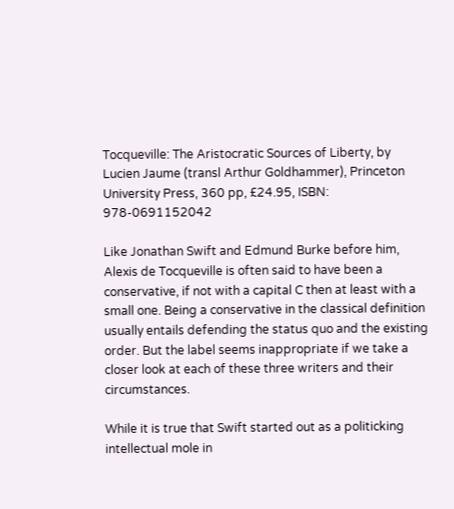Tocqueville: The Aristocratic Sources of Liberty, by Lucien Jaume (transl Arthur Goldhammer), Princeton University Press, 360 pp, £24.95, ISBN: 978-0691152042

Like Jonathan Swift and Edmund Burke before him, Alexis de Tocqueville is often said to have been a conservative, if not with a capital C then at least with a small one. Being a conservative in the classical definition usually entails defending the status quo and the existing order. But the label seems inappropriate if we take a closer look at each of these three writers and their circumstances.

While it is true that Swift started out as a politicking intellectual mole in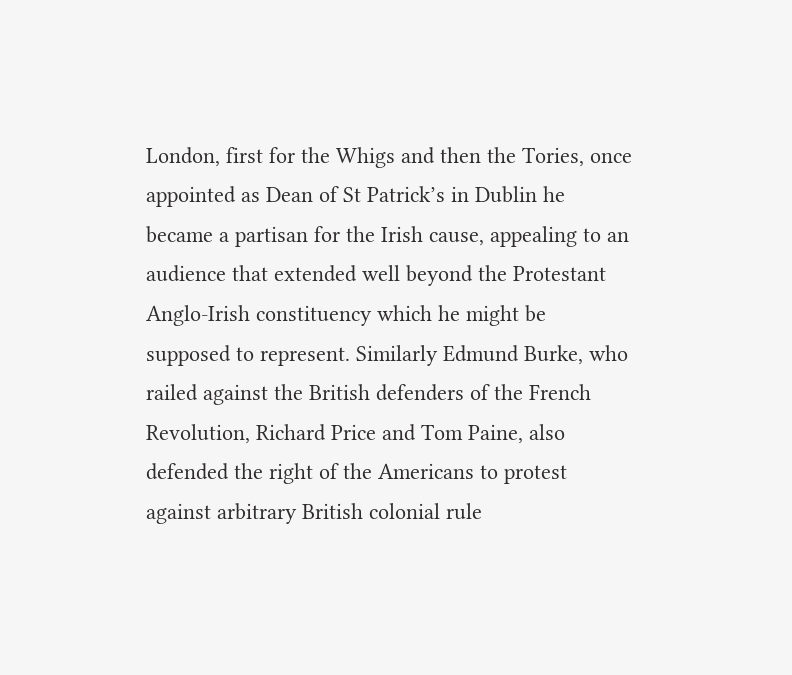London, first for the Whigs and then the Tories, once appointed as Dean of St Patrick’s in Dublin he became a partisan for the Irish cause, appealing to an audience that extended well beyond the Protestant Anglo-Irish constituency which he might be supposed to represent. Similarly Edmund Burke, who railed against the British defenders of the French Revolution, Richard Price and Tom Paine, also defended the right of the Americans to protest against arbitrary British colonial rule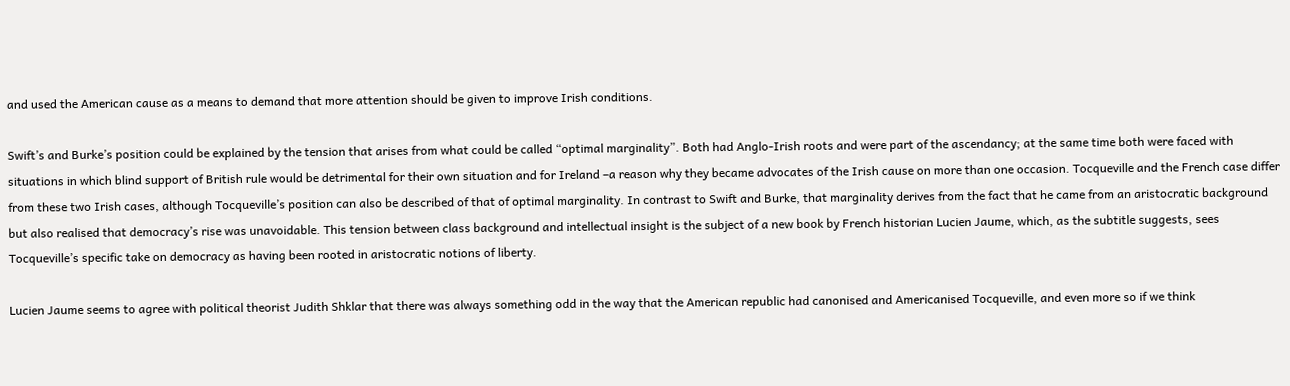and used the American cause as a means to demand that more attention should be given to improve Irish conditions.

Swift’s and Burke’s position could be explained by the tension that arises from what could be called “optimal marginality”. Both had Anglo-Irish roots and were part of the ascendancy; at the same time both were faced with situations in which blind support of British rule would be detrimental for their own situation and for Ireland –a reason why they became advocates of the Irish cause on more than one occasion. Tocqueville and the French case differ from these two Irish cases, although Tocqueville’s position can also be described of that of optimal marginality. In contrast to Swift and Burke, that marginality derives from the fact that he came from an aristocratic background but also realised that democracy’s rise was unavoidable. This tension between class background and intellectual insight is the subject of a new book by French historian Lucien Jaume, which, as the subtitle suggests, sees Tocqueville’s specific take on democracy as having been rooted in aristocratic notions of liberty.

Lucien Jaume seems to agree with political theorist Judith Shklar that there was always something odd in the way that the American republic had canonised and Americanised Tocqueville, and even more so if we think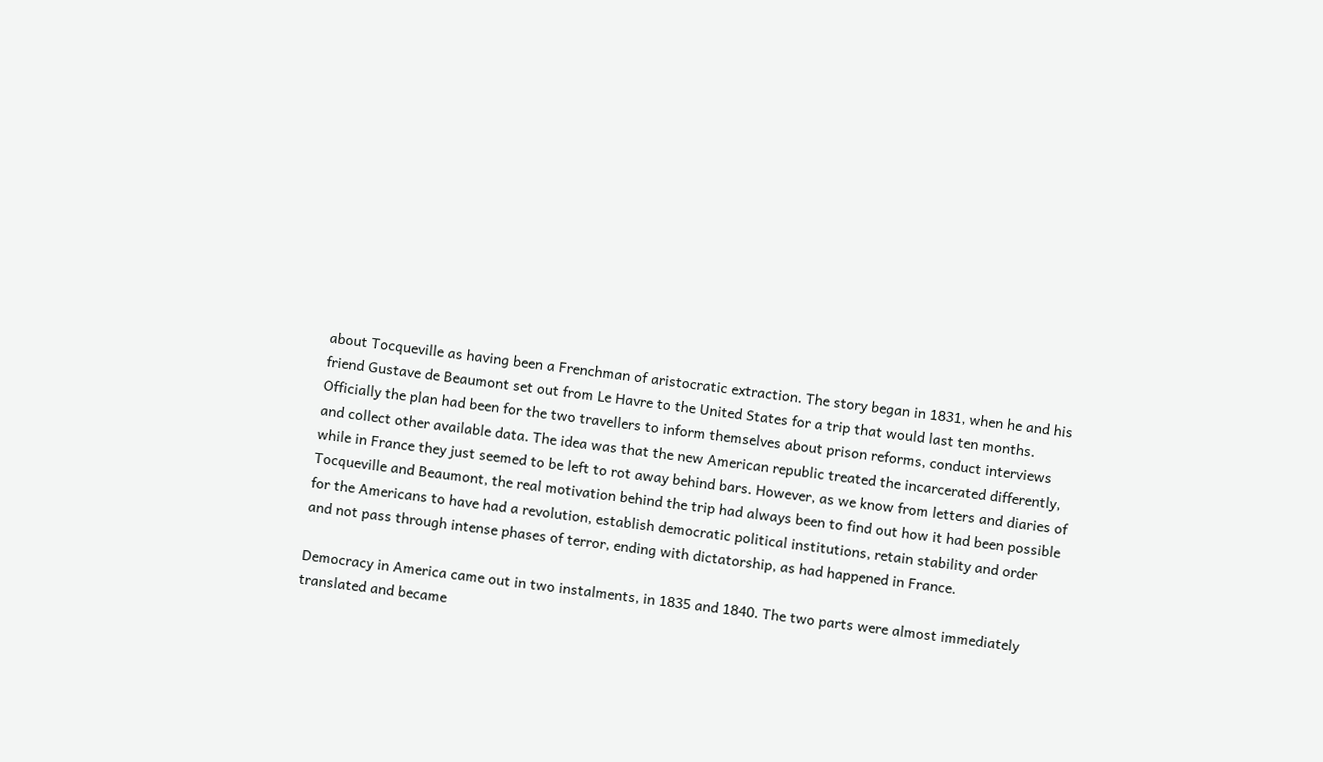about Tocqueville as having been a Frenchman of aristocratic extraction. The story began in 1831, when he and his friend Gustave de Beaumont set out from Le Havre to the United States for a trip that would last ten months. Officially the plan had been for the two travellers to inform themselves about prison reforms, conduct interviews and collect other available data. The idea was that the new American republic treated the incarcerated differently, while in France they just seemed to be left to rot away behind bars. However, as we know from letters and diaries of Tocqueville and Beaumont, the real motivation behind the trip had always been to find out how it had been possible for the Americans to have had a revolution, establish democratic political institutions, retain stability and order and not pass through intense phases of terror, ending with dictatorship, as had happened in France.

Democracy in America came out in two instalments, in 1835 and 1840. The two parts were almost immediately translated and became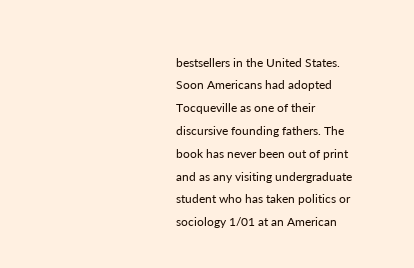bestsellers in the United States. Soon Americans had adopted Tocqueville as one of their discursive founding fathers. The book has never been out of print and as any visiting undergraduate student who has taken politics or sociology 1/01 at an American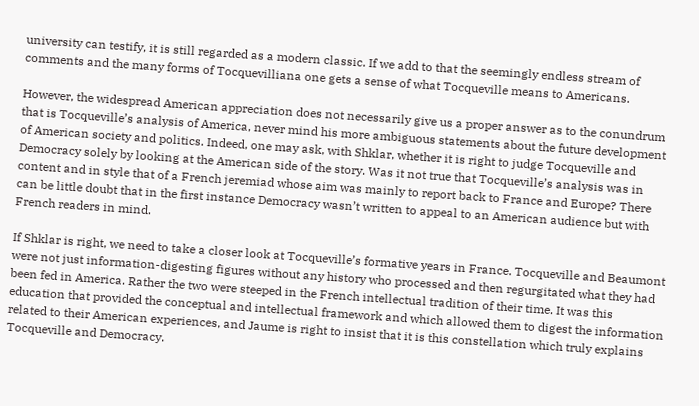university can testify, it is still regarded as a modern classic. If we add to that the seemingly endless stream of comments and the many forms of Tocquevilliana one gets a sense of what Tocqueville means to Americans.

However, the widespread American appreciation does not necessarily give us a proper answer as to the conundrum that is Tocqueville’s analysis of America, never mind his more ambiguous statements about the future development of American society and politics. Indeed, one may ask, with Shklar, whether it is right to judge Tocqueville and Democracy solely by looking at the American side of the story. Was it not true that Tocqueville’s analysis was in content and in style that of a French jeremiad whose aim was mainly to report back to France and Europe? There can be little doubt that in the first instance Democracy wasn’t written to appeal to an American audience but with French readers in mind.

If Shklar is right, we need to take a closer look at Tocqueville’s formative years in France. Tocqueville and Beaumont were not just information-digesting figures without any history who processed and then regurgitated what they had been fed in America. Rather the two were steeped in the French intellectual tradition of their time. It was this education that provided the conceptual and intellectual framework and which allowed them to digest the information related to their American experiences, and Jaume is right to insist that it is this constellation which truly explains Tocqueville and Democracy.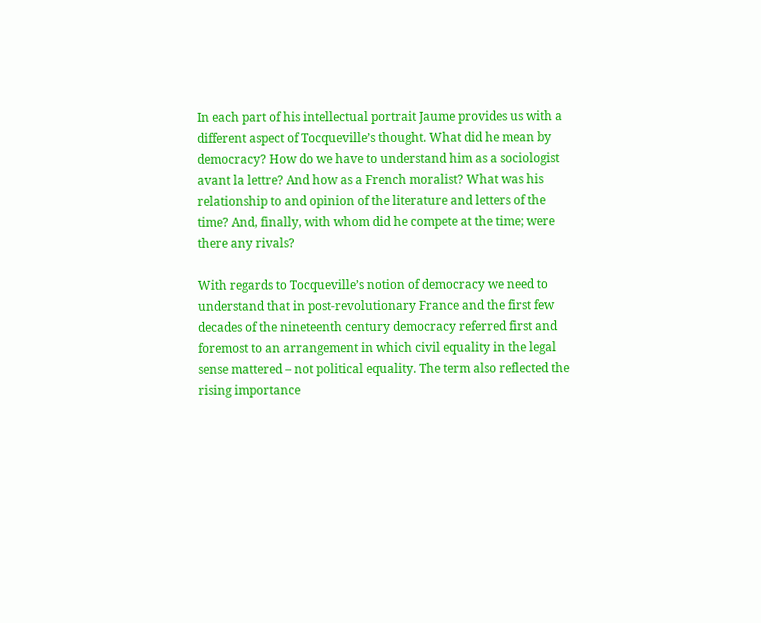In each part of his intellectual portrait Jaume provides us with a different aspect of Tocqueville’s thought. What did he mean by democracy? How do we have to understand him as a sociologist avant la lettre? And how as a French moralist? What was his relationship to and opinion of the literature and letters of the time? And, finally, with whom did he compete at the time; were there any rivals?

With regards to Tocqueville’s notion of democracy we need to understand that in post-revolutionary France and the first few decades of the nineteenth century democracy referred first and foremost to an arrangement in which civil equality in the legal sense mattered – not political equality. The term also reflected the rising importance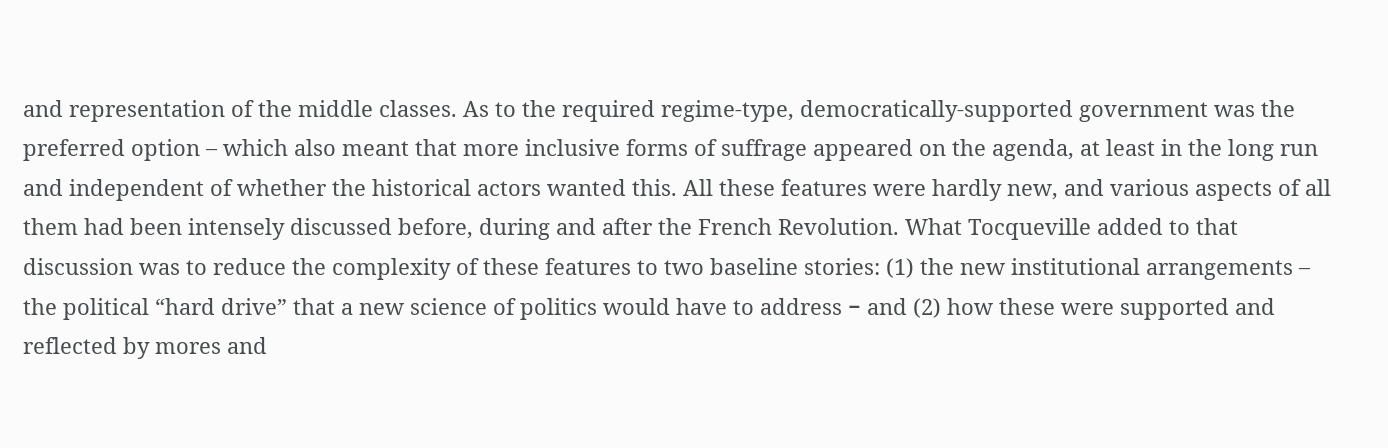and representation of the middle classes. As to the required regime-type, democratically-supported government was the preferred option – which also meant that more inclusive forms of suffrage appeared on the agenda, at least in the long run and independent of whether the historical actors wanted this. All these features were hardly new, and various aspects of all them had been intensely discussed before, during and after the French Revolution. What Tocqueville added to that discussion was to reduce the complexity of these features to two baseline stories: (1) the new institutional arrangements – the political “hard drive” that a new science of politics would have to address − and (2) how these were supported and reflected by mores and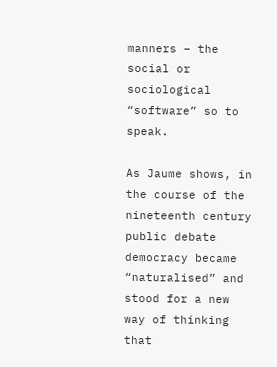manners – the social or sociological “software” so to speak.

As Jaume shows, in the course of the nineteenth century public debate democracy became “naturalised” and stood for a new way of thinking that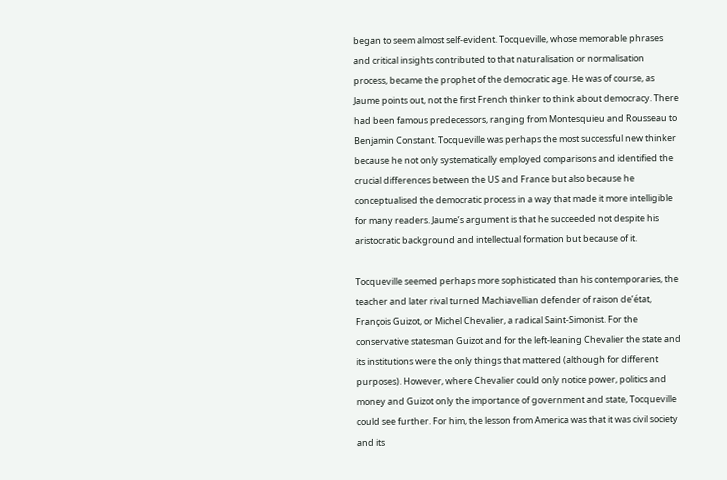began to seem almost self-evident. Tocqueville, whose memorable phrases and critical insights contributed to that naturalisation or normalisation process, became the prophet of the democratic age. He was of course, as Jaume points out, not the first French thinker to think about democracy. There had been famous predecessors, ranging from Montesquieu and Rousseau to Benjamin Constant. Tocqueville was perhaps the most successful new thinker because he not only systematically employed comparisons and identified the crucial differences between the US and France but also because he conceptualised the democratic process in a way that made it more intelligible for many readers. Jaume’s argument is that he succeeded not despite his aristocratic background and intellectual formation but because of it.

Tocqueville seemed perhaps more sophisticated than his contemporaries, the teacher and later rival turned Machiavellian defender of raison de’état, François Guizot, or Michel Chevalier, a radical Saint-Simonist. For the conservative statesman Guizot and for the left-leaning Chevalier the state and its institutions were the only things that mattered (although for different purposes). However, where Chevalier could only notice power, politics and money and Guizot only the importance of government and state, Tocqueville could see further. For him, the lesson from America was that it was civil society and its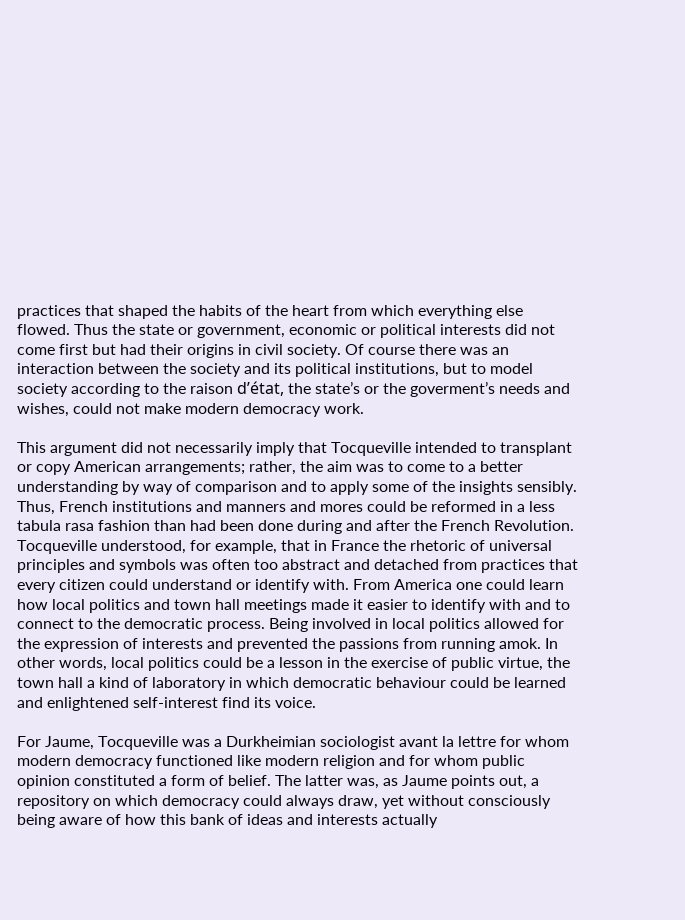practices that shaped the habits of the heart from which everything else flowed. Thus the state or government, economic or political interests did not come first but had their origins in civil society. Of course there was an interaction between the society and its political institutions, but to model society according to the raison d’état, the state’s or the goverment’s needs and wishes, could not make modern democracy work.

This argument did not necessarily imply that Tocqueville intended to transplant or copy American arrangements; rather, the aim was to come to a better understanding by way of comparison and to apply some of the insights sensibly. Thus, French institutions and manners and mores could be reformed in a less tabula rasa fashion than had been done during and after the French Revolution. Tocqueville understood, for example, that in France the rhetoric of universal principles and symbols was often too abstract and detached from practices that every citizen could understand or identify with. From America one could learn how local politics and town hall meetings made it easier to identify with and to connect to the democratic process. Being involved in local politics allowed for the expression of interests and prevented the passions from running amok. In other words, local politics could be a lesson in the exercise of public virtue, the town hall a kind of laboratory in which democratic behaviour could be learned and enlightened self-interest find its voice.

For Jaume, Tocqueville was a Durkheimian sociologist avant la lettre for whom modern democracy functioned like modern religion and for whom public opinion constituted a form of belief. The latter was, as Jaume points out, a repository on which democracy could always draw, yet without consciously being aware of how this bank of ideas and interests actually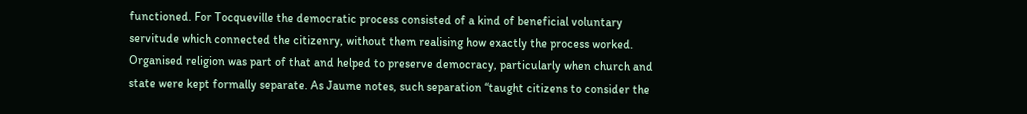functioned. For Tocqueville the democratic process consisted of a kind of beneficial voluntary servitude which connected the citizenry, without them realising how exactly the process worked. Organised religion was part of that and helped to preserve democracy, particularly when church and state were kept formally separate. As Jaume notes, such separation “taught citizens to consider the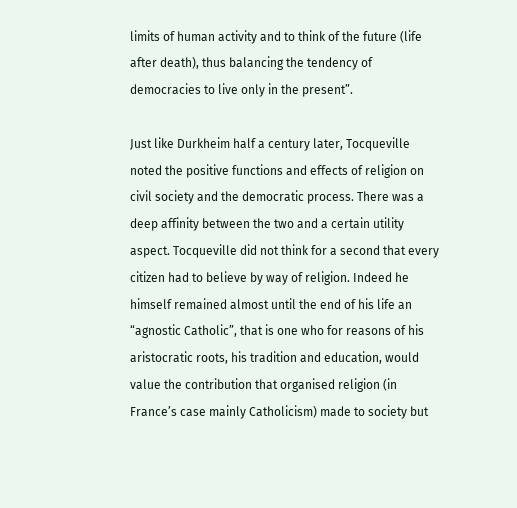limits of human activity and to think of the future (life after death), thus balancing the tendency of democracies to live only in the present”.

Just like Durkheim half a century later, Tocqueville noted the positive functions and effects of religion on civil society and the democratic process. There was a deep affinity between the two and a certain utility aspect. Tocqueville did not think for a second that every citizen had to believe by way of religion. Indeed he himself remained almost until the end of his life an “agnostic Catholic”, that is one who for reasons of his aristocratic roots, his tradition and education, would value the contribution that organised religion (in France’s case mainly Catholicism) made to society but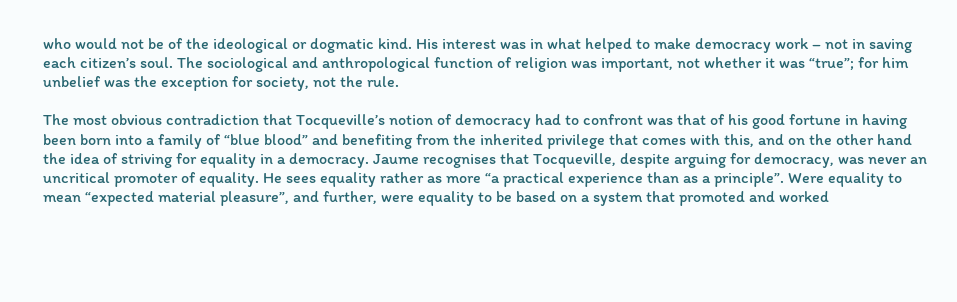who would not be of the ideological or dogmatic kind. His interest was in what helped to make democracy work – not in saving each citizen’s soul. The sociological and anthropological function of religion was important, not whether it was “true”; for him unbelief was the exception for society, not the rule.

The most obvious contradiction that Tocqueville’s notion of democracy had to confront was that of his good fortune in having been born into a family of “blue blood” and benefiting from the inherited privilege that comes with this, and on the other hand the idea of striving for equality in a democracy. Jaume recognises that Tocqueville, despite arguing for democracy, was never an uncritical promoter of equality. He sees equality rather as more “a practical experience than as a principle”. Were equality to mean “expected material pleasure”, and further, were equality to be based on a system that promoted and worked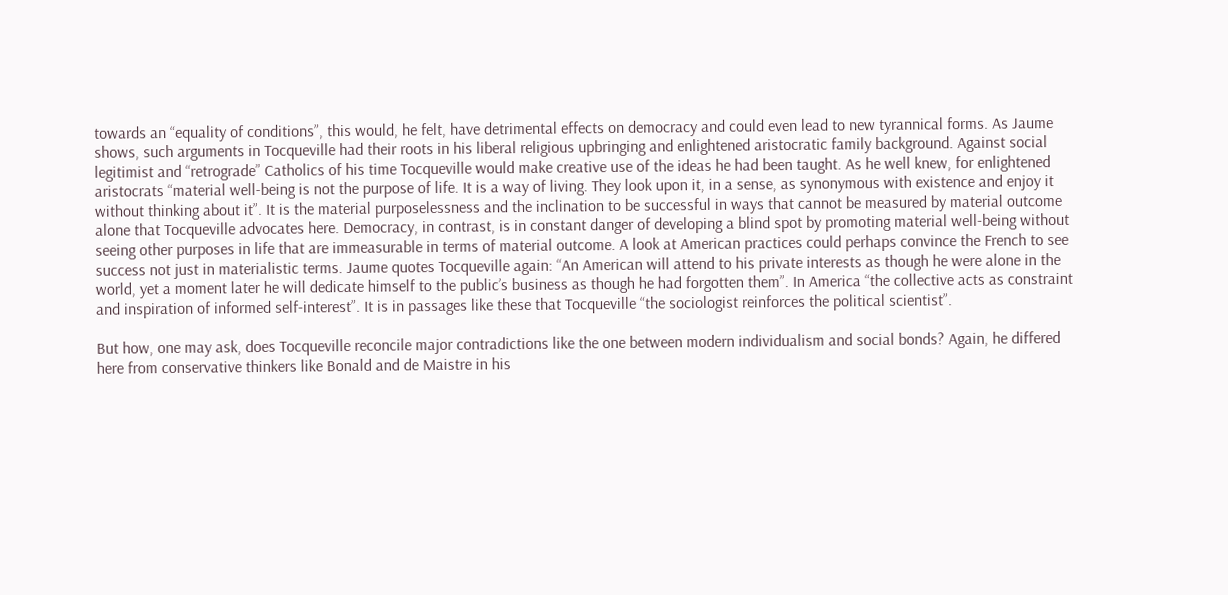towards an “equality of conditions”, this would, he felt, have detrimental effects on democracy and could even lead to new tyrannical forms. As Jaume shows, such arguments in Tocqueville had their roots in his liberal religious upbringing and enlightened aristocratic family background. Against social legitimist and “retrograde” Catholics of his time Tocqueville would make creative use of the ideas he had been taught. As he well knew, for enlightened aristocrats “material well-being is not the purpose of life. It is a way of living. They look upon it, in a sense, as synonymous with existence and enjoy it without thinking about it”. It is the material purposelessness and the inclination to be successful in ways that cannot be measured by material outcome alone that Tocqueville advocates here. Democracy, in contrast, is in constant danger of developing a blind spot by promoting material well-being without seeing other purposes in life that are immeasurable in terms of material outcome. A look at American practices could perhaps convince the French to see success not just in materialistic terms. Jaume quotes Tocqueville again: “An American will attend to his private interests as though he were alone in the world, yet a moment later he will dedicate himself to the public’s business as though he had forgotten them”. In America “the collective acts as constraint and inspiration of informed self-interest”. It is in passages like these that Tocqueville “the sociologist reinforces the political scientist”.

But how, one may ask, does Tocqueville reconcile major contradictions like the one between modern individualism and social bonds? Again, he differed here from conservative thinkers like Bonald and de Maistre in his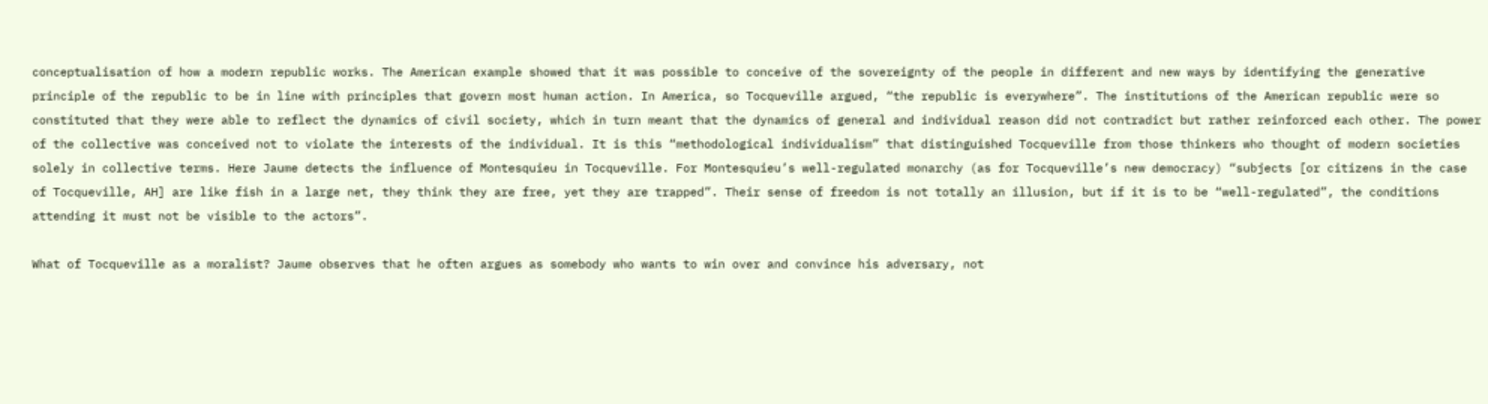conceptualisation of how a modern republic works. The American example showed that it was possible to conceive of the sovereignty of the people in different and new ways by identifying the generative principle of the republic to be in line with principles that govern most human action. In America, so Tocqueville argued, “the republic is everywhere”. The institutions of the American republic were so constituted that they were able to reflect the dynamics of civil society, which in turn meant that the dynamics of general and individual reason did not contradict but rather reinforced each other. The power of the collective was conceived not to violate the interests of the individual. It is this “methodological individualism” that distinguished Tocqueville from those thinkers who thought of modern societies solely in collective terms. Here Jaume detects the influence of Montesquieu in Tocqueville. For Montesquieu’s well-regulated monarchy (as for Tocqueville’s new democracy) “subjects [or citizens in the case of Tocqueville, AH] are like fish in a large net, they think they are free, yet they are trapped”. Their sense of freedom is not totally an illusion, but if it is to be “well-regulated”, the conditions attending it must not be visible to the actors”.

What of Tocqueville as a moralist? Jaume observes that he often argues as somebody who wants to win over and convince his adversary, not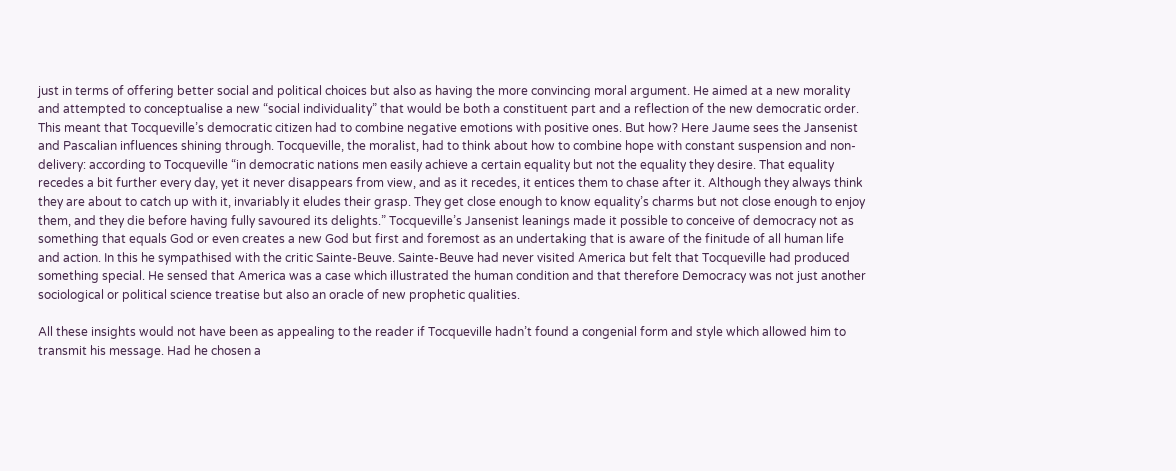just in terms of offering better social and political choices but also as having the more convincing moral argument. He aimed at a new morality and attempted to conceptualise a new “social individuality” that would be both a constituent part and a reflection of the new democratic order. This meant that Tocqueville’s democratic citizen had to combine negative emotions with positive ones. But how? Here Jaume sees the Jansenist and Pascalian influences shining through. Tocqueville, the moralist, had to think about how to combine hope with constant suspension and non-delivery: according to Tocqueville “in democratic nations men easily achieve a certain equality but not the equality they desire. That equality recedes a bit further every day, yet it never disappears from view, and as it recedes, it entices them to chase after it. Although they always think they are about to catch up with it, invariably it eludes their grasp. They get close enough to know equality’s charms but not close enough to enjoy them, and they die before having fully savoured its delights.” Tocqueville’s Jansenist leanings made it possible to conceive of democracy not as something that equals God or even creates a new God but first and foremost as an undertaking that is aware of the finitude of all human life and action. In this he sympathised with the critic Sainte-Beuve. Sainte-Beuve had never visited America but felt that Tocqueville had produced something special. He sensed that America was a case which illustrated the human condition and that therefore Democracy was not just another sociological or political science treatise but also an oracle of new prophetic qualities.

All these insights would not have been as appealing to the reader if Tocqueville hadn’t found a congenial form and style which allowed him to transmit his message. Had he chosen a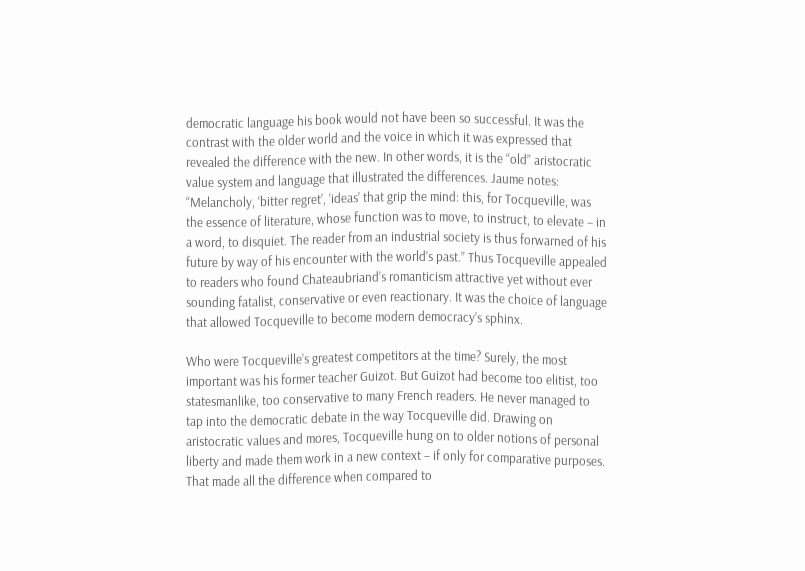democratic language his book would not have been so successful. It was the contrast with the older world and the voice in which it was expressed that revealed the difference with the new. In other words, it is the “old” aristocratic value system and language that illustrated the differences. Jaume notes: “Melancholy, ‘bitter regret’, ‘ideas’ that grip the mind: this, for Tocqueville, was the essence of literature, whose function was to move, to instruct, to elevate – in a word, to disquiet. The reader from an industrial society is thus forwarned of his future by way of his encounter with the world’s past.” Thus Tocqueville appealed to readers who found Chateaubriand’s romanticism attractive yet without ever sounding fatalist, conservative or even reactionary. It was the choice of language that allowed Tocqueville to become modern democracy’s sphinx.

Who were Tocqueville’s greatest competitors at the time? Surely, the most important was his former teacher Guizot. But Guizot had become too elitist, too statesmanlike, too conservative to many French readers. He never managed to tap into the democratic debate in the way Tocqueville did. Drawing on aristocratic values and mores, Tocqueville hung on to older notions of personal liberty and made them work in a new context – if only for comparative purposes. That made all the difference when compared to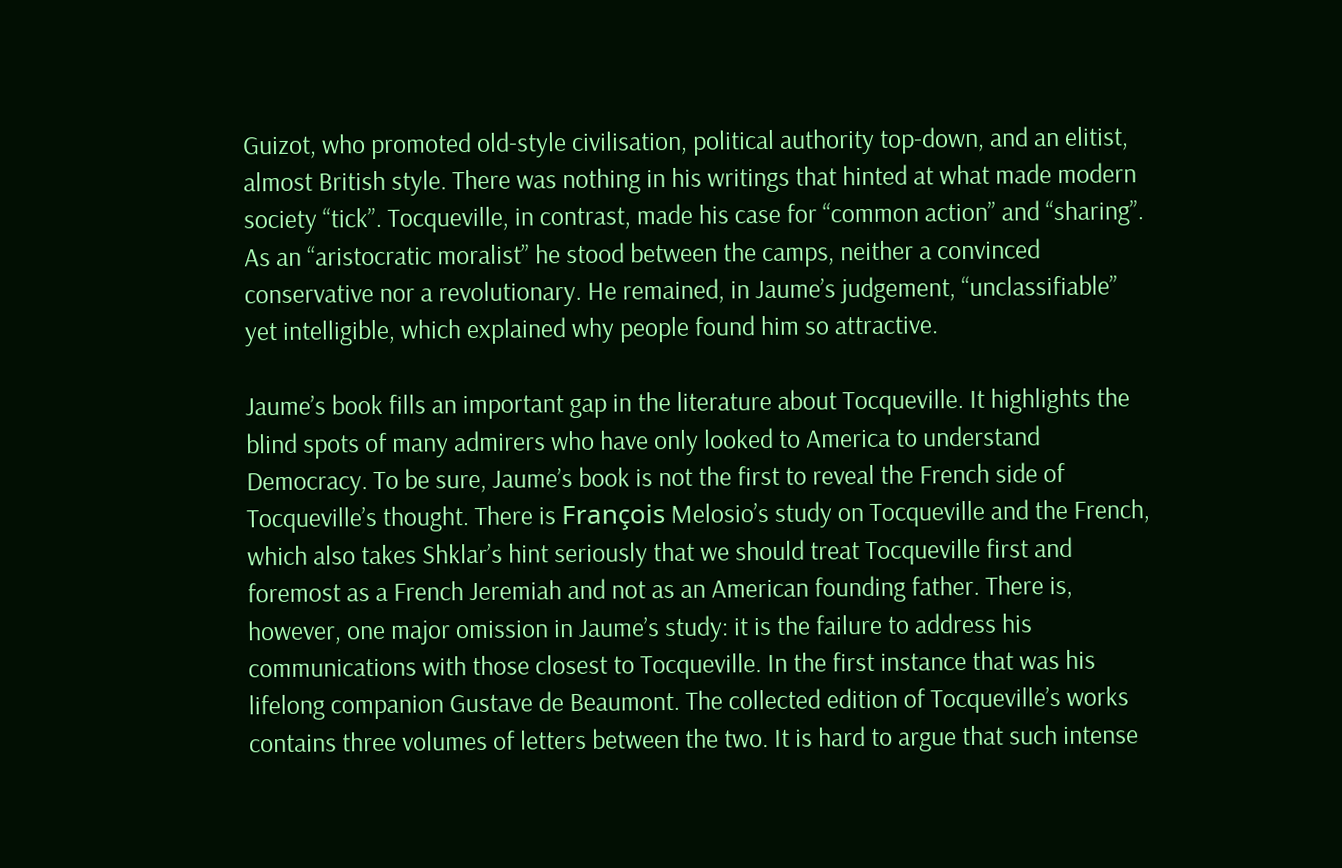Guizot, who promoted old-style civilisation, political authority top-down, and an elitist, almost British style. There was nothing in his writings that hinted at what made modern society “tick”. Tocqueville, in contrast, made his case for “common action” and “sharing”. As an “aristocratic moralist” he stood between the camps, neither a convinced conservative nor a revolutionary. He remained, in Jaume’s judgement, “unclassifiable” yet intelligible, which explained why people found him so attractive.

Jaume’s book fills an important gap in the literature about Tocqueville. It highlights the blind spots of many admirers who have only looked to America to understand Democracy. To be sure, Jaume’s book is not the first to reveal the French side of Tocqueville’s thought. There is François Melosio’s study on Tocqueville and the French, which also takes Shklar’s hint seriously that we should treat Tocqueville first and foremost as a French Jeremiah and not as an American founding father. There is, however, one major omission in Jaume’s study: it is the failure to address his communications with those closest to Tocqueville. In the first instance that was his lifelong companion Gustave de Beaumont. The collected edition of Tocqueville’s works contains three volumes of letters between the two. It is hard to argue that such intense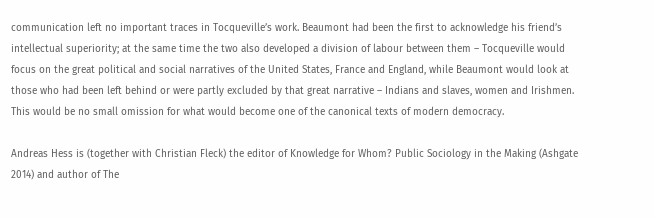communication left no important traces in Tocqueville’s work. Beaumont had been the first to acknowledge his friend’s intellectual superiority; at the same time the two also developed a division of labour between them – Tocqueville would focus on the great political and social narratives of the United States, France and England, while Beaumont would look at those who had been left behind or were partly excluded by that great narrative – Indians and slaves, women and Irishmen. This would be no small omission for what would become one of the canonical texts of modern democracy.

Andreas Hess is (together with Christian Fleck) the editor of Knowledge for Whom? Public Sociology in the Making (Ashgate 2014) and author of The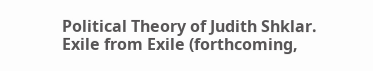Political Theory of Judith Shklar. Exile from Exile (forthcoming,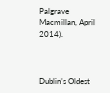Palgrave Macmillan, April 2014).



Dublin’s Oldest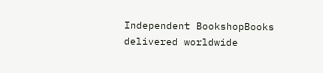Independent BookshopBooks delivered worldwide